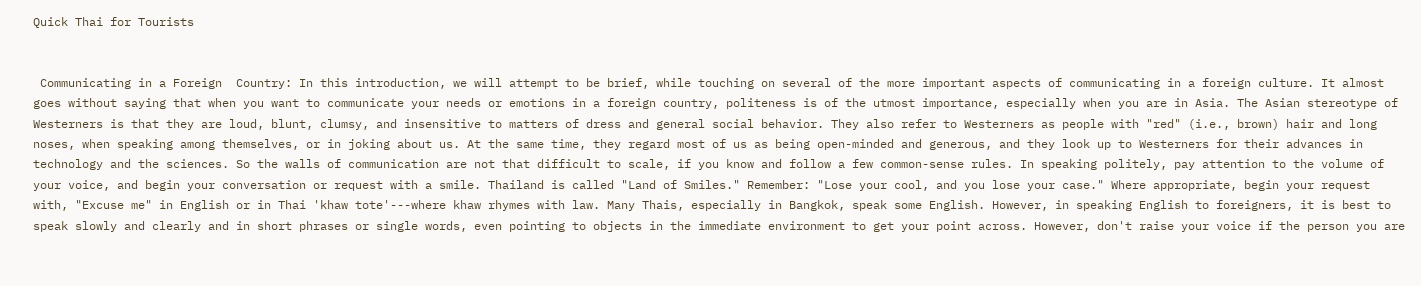Quick Thai for Tourists


 Communicating in a Foreign  Country: In this introduction, we will attempt to be brief, while touching on several of the more important aspects of communicating in a foreign culture. It almost goes without saying that when you want to communicate your needs or emotions in a foreign country, politeness is of the utmost importance, especially when you are in Asia. The Asian stereotype of Westerners is that they are loud, blunt, clumsy, and insensitive to matters of dress and general social behavior. They also refer to Westerners as people with "red" (i.e., brown) hair and long noses, when speaking among themselves, or in joking about us. At the same time, they regard most of us as being open-minded and generous, and they look up to Westerners for their advances in technology and the sciences. So the walls of communication are not that difficult to scale, if you know and follow a few common-sense rules. In speaking politely, pay attention to the volume of your voice, and begin your conversation or request with a smile. Thailand is called "Land of Smiles." Remember: "Lose your cool, and you lose your case." Where appropriate, begin your request with, "Excuse me" in English or in Thai 'khaw tote'---where khaw rhymes with law. Many Thais, especially in Bangkok, speak some English. However, in speaking English to foreigners, it is best to speak slowly and clearly and in short phrases or single words, even pointing to objects in the immediate environment to get your point across. However, don't raise your voice if the person you are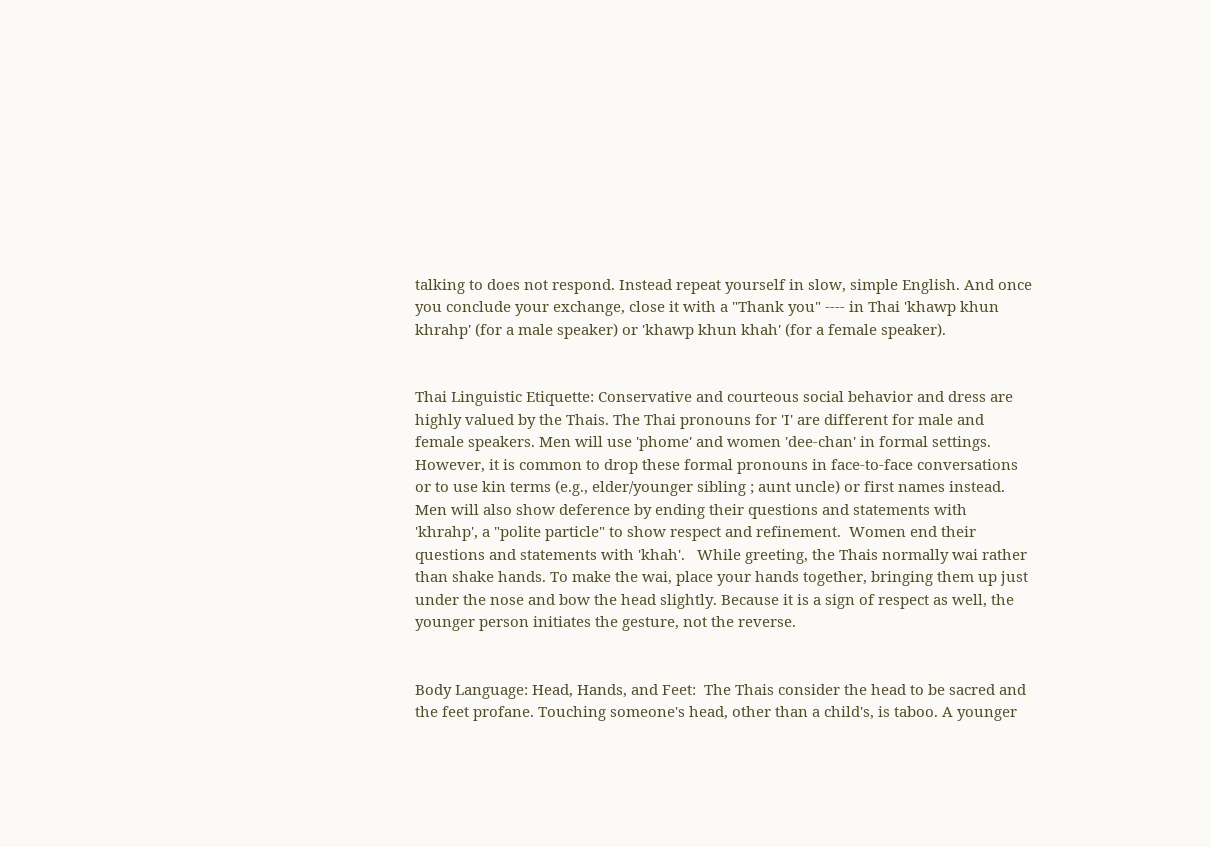talking to does not respond. Instead repeat yourself in slow, simple English. And once you conclude your exchange, close it with a "Thank you" ---- in Thai 'khawp khun khrahp' (for a male speaker) or 'khawp khun khah' (for a female speaker).


Thai Linguistic Etiquette: Conservative and courteous social behavior and dress are highly valued by the Thais. The Thai pronouns for 'I' are different for male and female speakers. Men will use 'phome' and women 'dee-chan' in formal settings. However, it is common to drop these formal pronouns in face-to-face conversations or to use kin terms (e.g., elder/younger sibling ; aunt uncle) or first names instead.  Men will also show deference by ending their questions and statements with 'khrahp', a "polite particle" to show respect and refinement.  Women end their questions and statements with 'khah'.   While greeting, the Thais normally wai rather than shake hands. To make the wai, place your hands together, bringing them up just under the nose and bow the head slightly. Because it is a sign of respect as well, the younger person initiates the gesture, not the reverse.


Body Language: Head, Hands, and Feet:  The Thais consider the head to be sacred and the feet profane. Touching someone's head, other than a child's, is taboo. A younger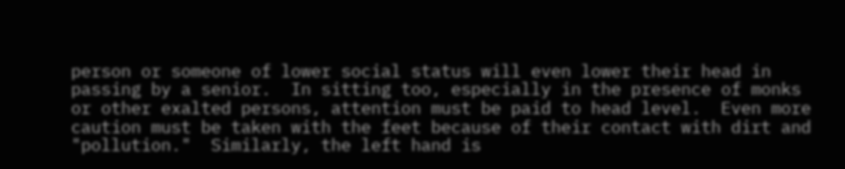person or someone of lower social status will even lower their head in passing by a senior.  In sitting too, especially in the presence of monks or other exalted persons, attention must be paid to head level.  Even more caution must be taken with the feet because of their contact with dirt and "pollution."  Similarly, the left hand is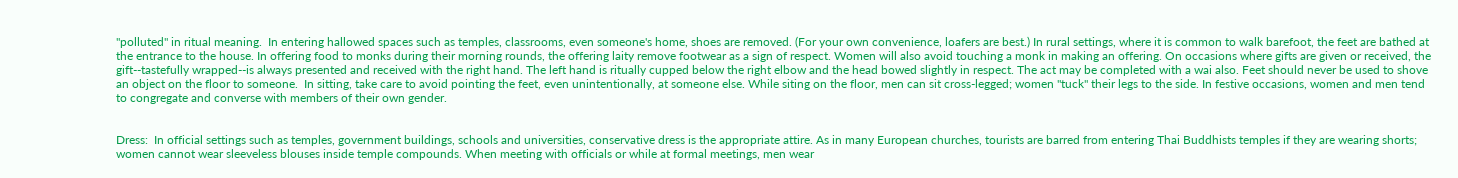"polluted" in ritual meaning.  In entering hallowed spaces such as temples, classrooms, even someone's home, shoes are removed. (For your own convenience, loafers are best.) In rural settings, where it is common to walk barefoot, the feet are bathed at the entrance to the house. In offering food to monks during their morning rounds, the offering laity remove footwear as a sign of respect. Women will also avoid touching a monk in making an offering. On occasions where gifts are given or received, the gift--tastefully wrapped--is always presented and received with the right hand. The left hand is ritually cupped below the right elbow and the head bowed slightly in respect. The act may be completed with a wai also. Feet should never be used to shove an object on the floor to someone.  In sitting, take care to avoid pointing the feet, even unintentionally, at someone else. While siting on the floor, men can sit cross-legged; women "tuck" their legs to the side. In festive occasions, women and men tend to congregate and converse with members of their own gender.


Dress:  In official settings such as temples, government buildings, schools and universities, conservative dress is the appropriate attire. As in many European churches, tourists are barred from entering Thai Buddhists temples if they are wearing shorts; women cannot wear sleeveless blouses inside temple compounds. When meeting with officials or while at formal meetings, men wear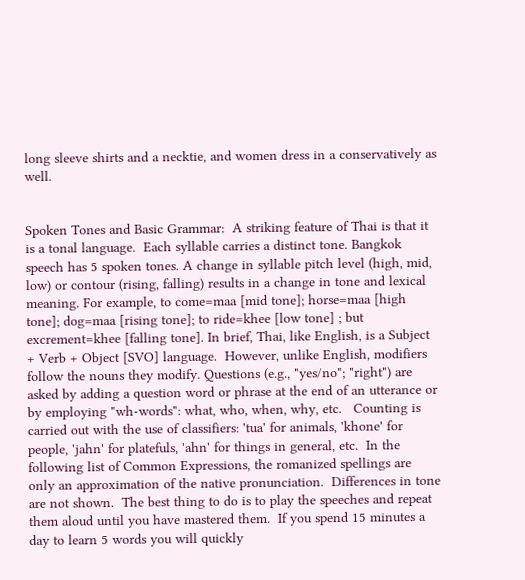long sleeve shirts and a necktie, and women dress in a conservatively as well.


Spoken Tones and Basic Grammar:  A striking feature of Thai is that it is a tonal language.  Each syllable carries a distinct tone. Bangkok speech has 5 spoken tones. A change in syllable pitch level (high, mid, low) or contour (rising, falling) results in a change in tone and lexical meaning. For example, to come=maa [mid tone]; horse=maa [high tone]; dog=maa [rising tone]; to ride=khee [low tone] ; but excrement=khee [falling tone]. In brief, Thai, like English, is a Subject + Verb + Object [SVO] language.  However, unlike English, modifiers follow the nouns they modify. Questions (e.g., "yes/no"; "right") are asked by adding a question word or phrase at the end of an utterance or by employing "wh-words": what, who, when, why, etc.   Counting is carried out with the use of classifiers: 'tua' for animals, 'khone' for people, 'jahn' for platefuls, 'ahn' for things in general, etc.  In the following list of Common Expressions, the romanized spellings are only an approximation of the native pronunciation.  Differences in tone are not shown.  The best thing to do is to play the speeches and repeat them aloud until you have mastered them.  If you spend 15 minutes a day to learn 5 words you will quickly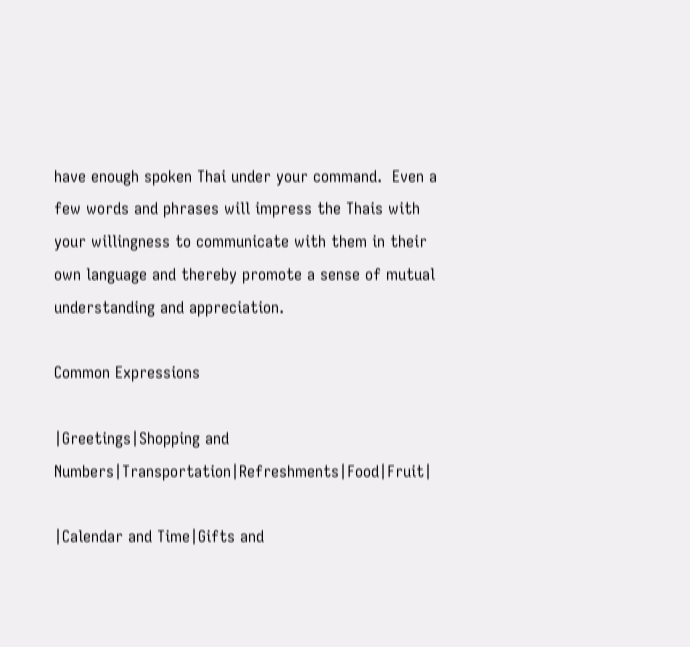have enough spoken Thai under your command.  Even a few words and phrases will impress the Thais with your willingness to communicate with them in their own language and thereby promote a sense of mutual understanding and appreciation.

Common Expressions

|Greetings|Shopping and Numbers|Transportation|Refreshments|Food|Fruit|

|Calendar and Time|Gifts and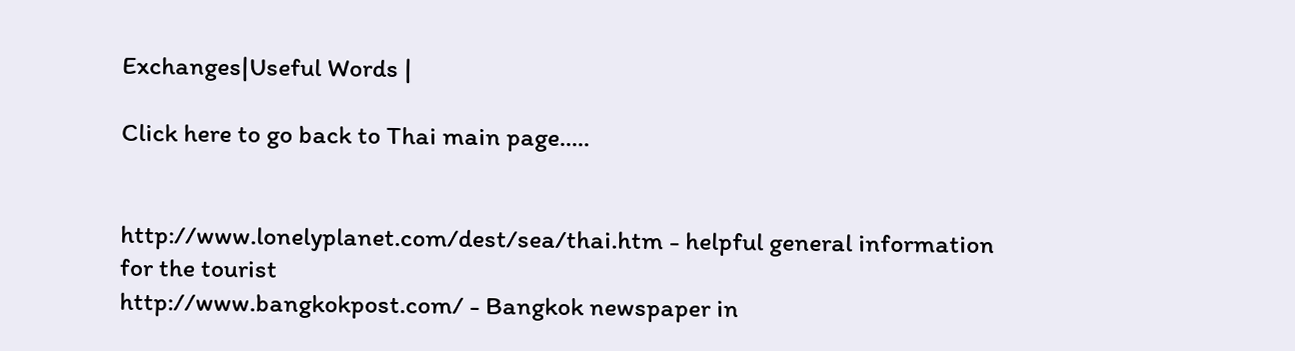Exchanges|Useful Words |

Click here to go back to Thai main page.....


http://www.lonelyplanet.com/dest/sea/thai.htm - helpful general information for the tourist
http://www.bangkokpost.com/ - Bangkok newspaper in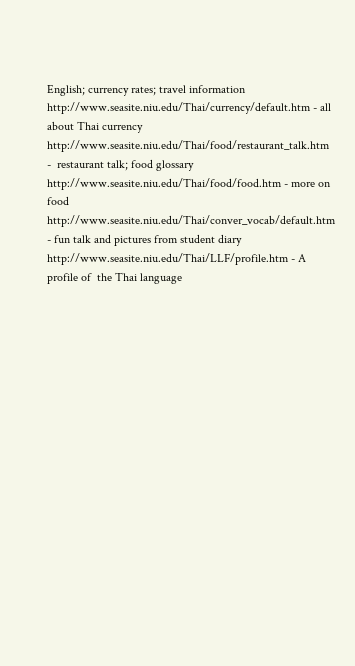English; currency rates; travel information
http://www.seasite.niu.edu/Thai/currency/default.htm - all about Thai currency
http://www.seasite.niu.edu/Thai/food/restaurant_talk.htm -  restaurant talk; food glossary
http://www.seasite.niu.edu/Thai/food/food.htm - more on food
http://www.seasite.niu.edu/Thai/conver_vocab/default.htm - fun talk and pictures from student diary
http://www.seasite.niu.edu/Thai/LLF/profile.htm - A profile of  the Thai language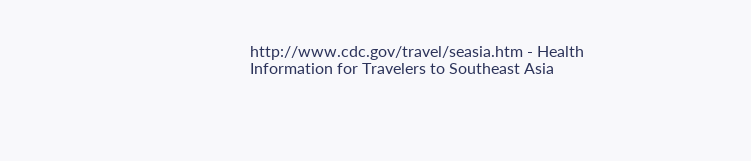http://www.cdc.gov/travel/seasia.htm - Health Information for Travelers to Southeast Asia